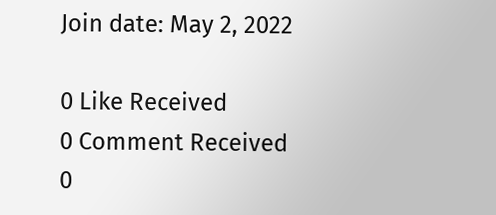Join date: May 2, 2022

0 Like Received
0 Comment Received
0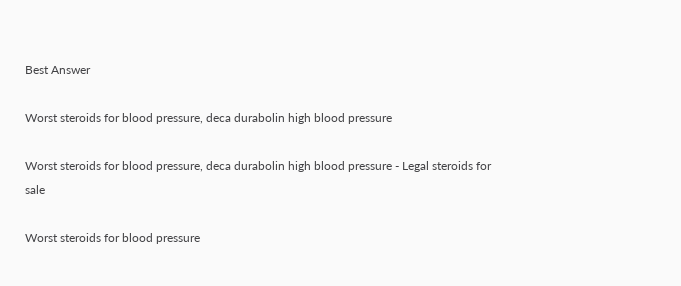Best Answer

Worst steroids for blood pressure, deca durabolin high blood pressure

Worst steroids for blood pressure, deca durabolin high blood pressure - Legal steroids for sale

Worst steroids for blood pressure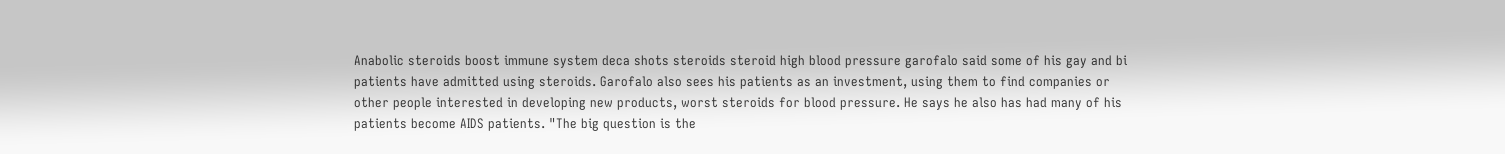Anabolic steroids boost immune system deca shots steroids steroid high blood pressure garofalo said some of his gay and bi patients have admitted using steroids. Garofalo also sees his patients as an investment, using them to find companies or other people interested in developing new products, worst steroids for blood pressure. He says he also has had many of his patients become AIDS patients. "The big question is the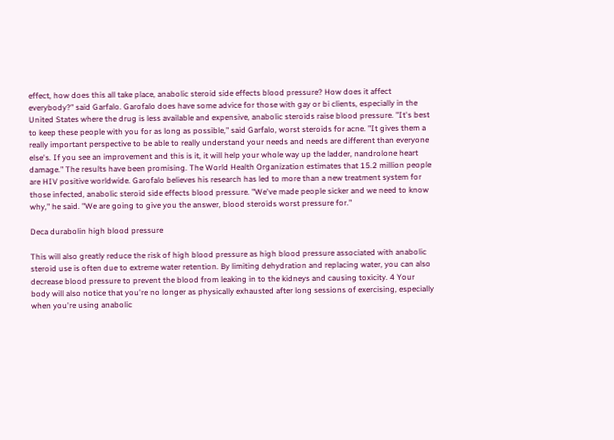effect, how does this all take place, anabolic steroid side effects blood pressure? How does it affect everybody?" said Garfalo. Garofalo does have some advice for those with gay or bi clients, especially in the United States where the drug is less available and expensive, anabolic steroids raise blood pressure. "It's best to keep these people with you for as long as possible," said Garfalo, worst steroids for acne. "It gives them a really important perspective to be able to really understand your needs and needs are different than everyone else's. If you see an improvement and this is it, it will help your whole way up the ladder, nandrolone heart damage." The results have been promising. The World Health Organization estimates that 15.2 million people are HIV positive worldwide. Garofalo believes his research has led to more than a new treatment system for those infected, anabolic steroid side effects blood pressure. "We've made people sicker and we need to know why," he said. "We are going to give you the answer, blood steroids worst pressure for."

Deca durabolin high blood pressure

This will also greatly reduce the risk of high blood pressure as high blood pressure associated with anabolic steroid use is often due to extreme water retention. By limiting dehydration and replacing water, you can also decrease blood pressure to prevent the blood from leaking in to the kidneys and causing toxicity. 4 Your body will also notice that you're no longer as physically exhausted after long sessions of exercising, especially when you're using anabolic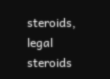steroids, legal steroids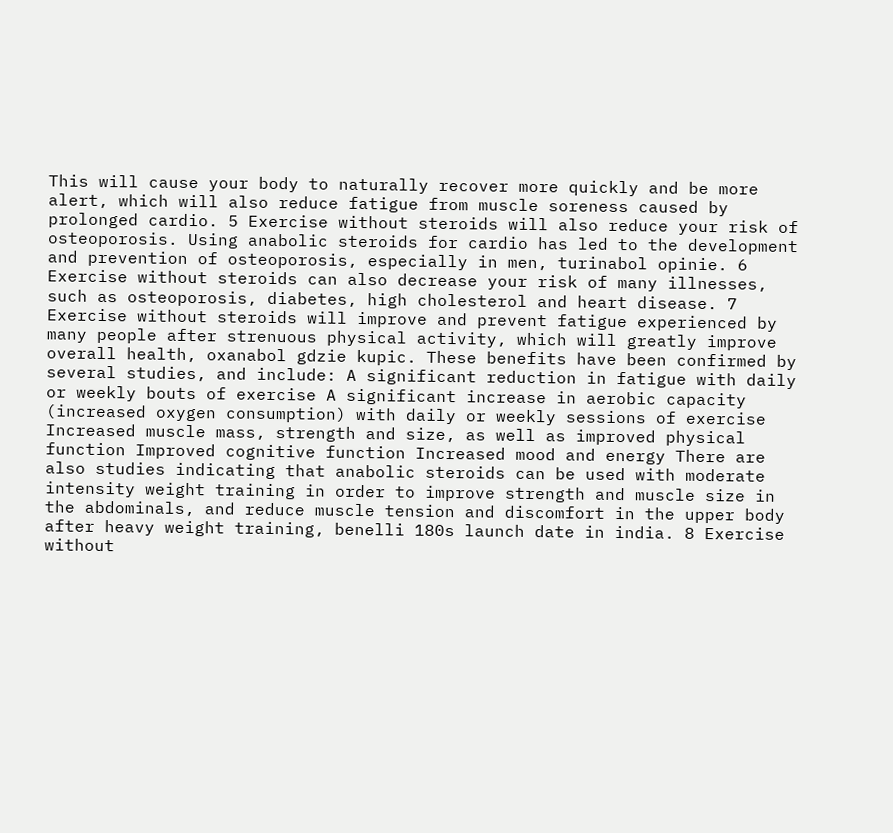This will cause your body to naturally recover more quickly and be more alert, which will also reduce fatigue from muscle soreness caused by prolonged cardio. 5 Exercise without steroids will also reduce your risk of osteoporosis. Using anabolic steroids for cardio has led to the development and prevention of osteoporosis, especially in men, turinabol opinie. 6 Exercise without steroids can also decrease your risk of many illnesses, such as osteoporosis, diabetes, high cholesterol and heart disease. 7 Exercise without steroids will improve and prevent fatigue experienced by many people after strenuous physical activity, which will greatly improve overall health, oxanabol gdzie kupic. These benefits have been confirmed by several studies, and include: A significant reduction in fatigue with daily or weekly bouts of exercise A significant increase in aerobic capacity (increased oxygen consumption) with daily or weekly sessions of exercise Increased muscle mass, strength and size, as well as improved physical function Improved cognitive function Increased mood and energy There are also studies indicating that anabolic steroids can be used with moderate intensity weight training in order to improve strength and muscle size in the abdominals, and reduce muscle tension and discomfort in the upper body after heavy weight training, benelli 180s launch date in india. 8 Exercise without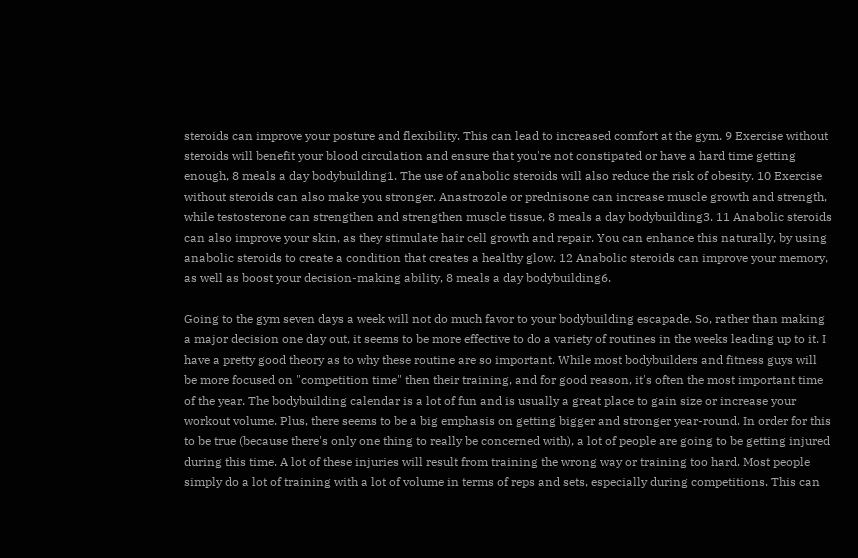steroids can improve your posture and flexibility. This can lead to increased comfort at the gym. 9 Exercise without steroids will benefit your blood circulation and ensure that you're not constipated or have a hard time getting enough, 8 meals a day bodybuilding1. The use of anabolic steroids will also reduce the risk of obesity. 10 Exercise without steroids can also make you stronger. Anastrozole or prednisone can increase muscle growth and strength, while testosterone can strengthen and strengthen muscle tissue, 8 meals a day bodybuilding3. 11 Anabolic steroids can also improve your skin, as they stimulate hair cell growth and repair. You can enhance this naturally, by using anabolic steroids to create a condition that creates a healthy glow. 12 Anabolic steroids can improve your memory, as well as boost your decision-making ability, 8 meals a day bodybuilding6.

Going to the gym seven days a week will not do much favor to your bodybuilding escapade. So, rather than making a major decision one day out, it seems to be more effective to do a variety of routines in the weeks leading up to it. I have a pretty good theory as to why these routine are so important. While most bodybuilders and fitness guys will be more focused on "competition time" then their training, and for good reason, it's often the most important time of the year. The bodybuilding calendar is a lot of fun and is usually a great place to gain size or increase your workout volume. Plus, there seems to be a big emphasis on getting bigger and stronger year-round. In order for this to be true (because there's only one thing to really be concerned with), a lot of people are going to be getting injured during this time. A lot of these injuries will result from training the wrong way or training too hard. Most people simply do a lot of training with a lot of volume in terms of reps and sets, especially during competitions. This can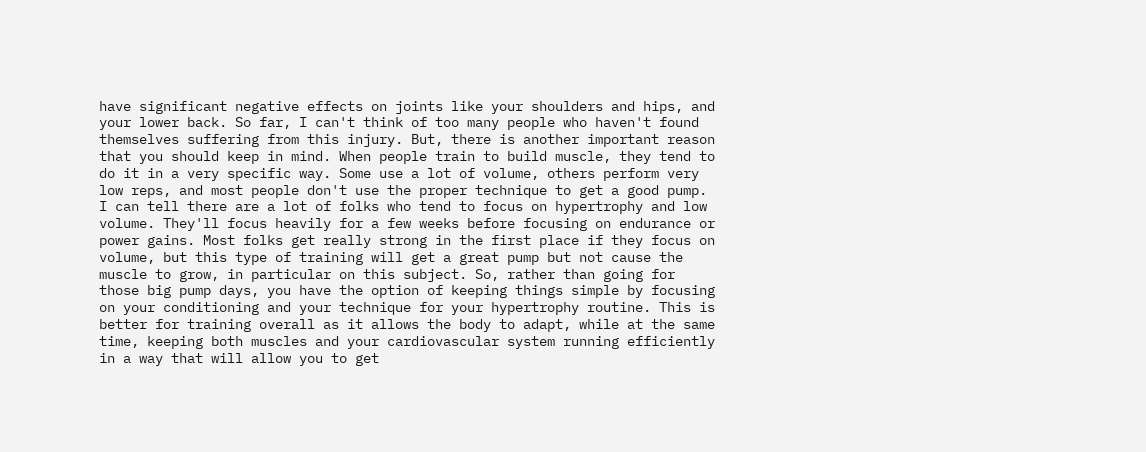have significant negative effects on joints like your shoulders and hips, and your lower back. So far, I can't think of too many people who haven't found themselves suffering from this injury. But, there is another important reason that you should keep in mind. When people train to build muscle, they tend to do it in a very specific way. Some use a lot of volume, others perform very low reps, and most people don't use the proper technique to get a good pump. I can tell there are a lot of folks who tend to focus on hypertrophy and low volume. They'll focus heavily for a few weeks before focusing on endurance or power gains. Most folks get really strong in the first place if they focus on volume, but this type of training will get a great pump but not cause the muscle to grow, in particular on this subject. So, rather than going for those big pump days, you have the option of keeping things simple by focusing on your conditioning and your technique for your hypertrophy routine. This is better for training overall as it allows the body to adapt, while at the same time, keeping both muscles and your cardiovascular system running efficiently in a way that will allow you to get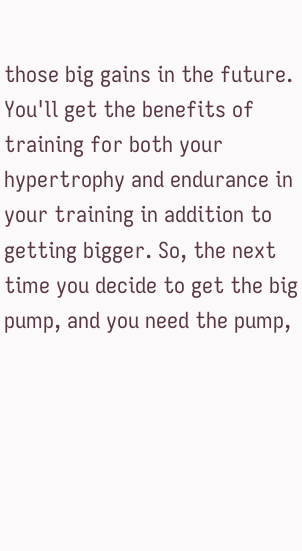those big gains in the future. You'll get the benefits of training for both your hypertrophy and endurance in your training in addition to getting bigger. So, the next time you decide to get the big pump, and you need the pump,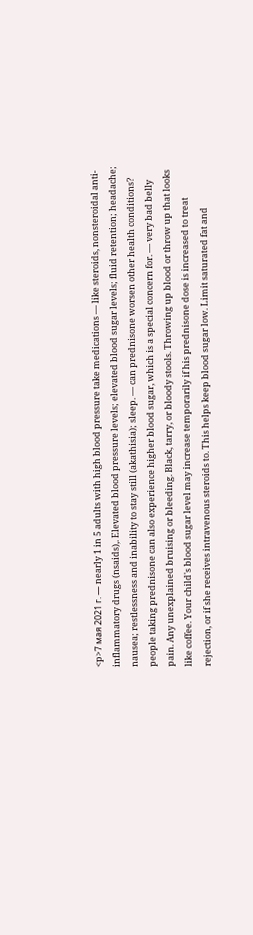<p>7 мая 2021 г. — nearly 1 in 5 adults with high blood pressure take medications — like steroids, nonsteroidal anti-inflammatory drugs (nsaids),. Elevated blood pressure levels; elevated blood sugar levels; fluid retention; headache; nausea; restlessness and inability to stay still (akathisia); sleep. — can prednisone worsen other health conditions? people taking prednisone can also experience higher blood sugar, which is a special concern for. — very bad belly pain. Any unexplained bruising or bleeding. Black, tarry, or bloody stools. Throwing up blood or throw up that looks like coffee. Your child's blood sugar level may increase temporarily if his prednisone dose is increased to treat rejection, or if she receives intravenous steroids to. This helps keep blood sugar low. Limit saturated fat and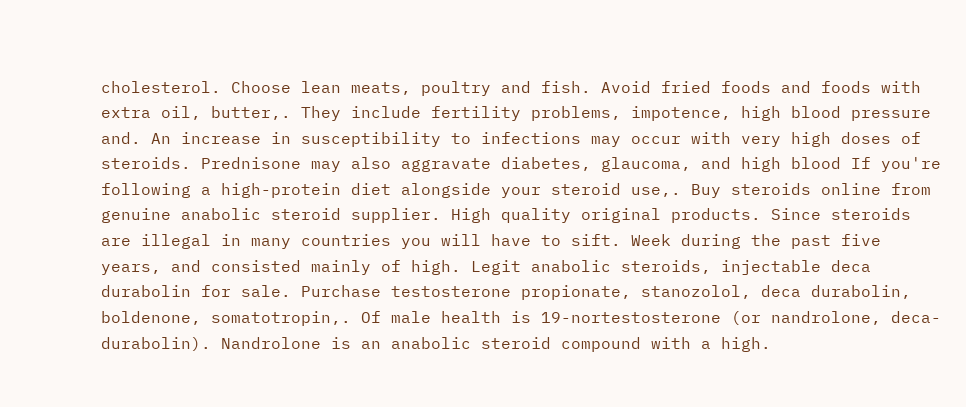cholesterol. Choose lean meats, poultry and fish. Avoid fried foods and foods with extra oil, butter,. They include fertility problems, impotence, high blood pressure and. An increase in susceptibility to infections may occur with very high doses of steroids. Prednisone may also aggravate diabetes, glaucoma, and high blood If you're following a high-protein diet alongside your steroid use,. Buy steroids online from genuine anabolic steroid supplier. High quality original products. Since steroids are illegal in many countries you will have to sift. Week during the past five years, and consisted mainly of high. Legit anabolic steroids, injectable deca durabolin for sale. Purchase testosterone propionate, stanozolol, deca durabolin, boldenone, somatotropin,. Of male health is 19-nortestosterone (or nandrolone, deca-durabolin). Nandrolone is an anabolic steroid compound with a high.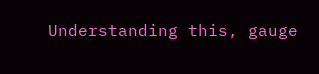Understanding this, gauge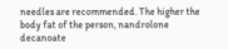needles are recommended. The higher the body fat of the person, nandrolone decanoate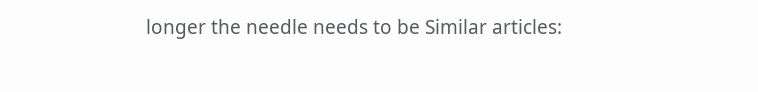longer the needle needs to be Similar articles: